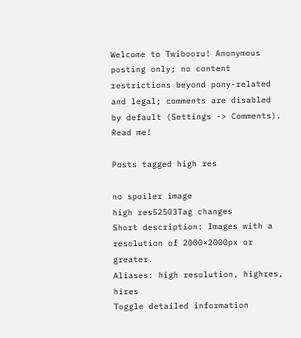Welcome to Twibooru! Anonymous posting only; no content restrictions beyond pony-related and legal; comments are disabled by default (Settings -> Comments). Read me!

Posts tagged high res

no spoiler image
high res52503Tag changes
Short description: Images with a resolution of 2000×2000px or greater.
Aliases: high resolution, highres, hires
Toggle detailed information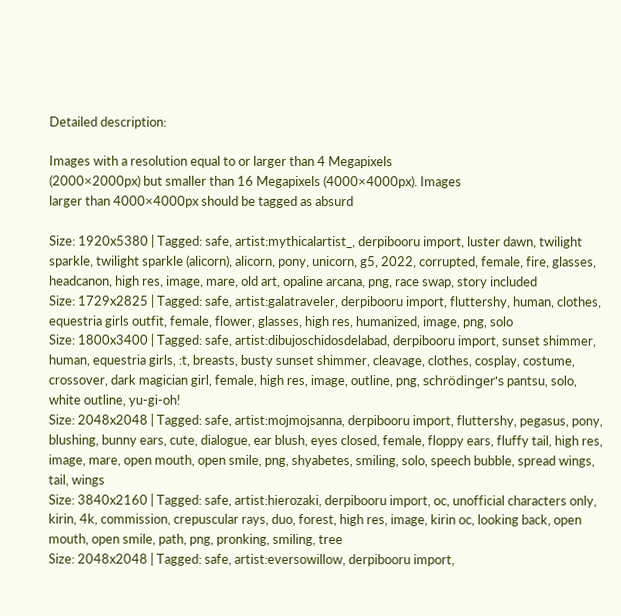Detailed description:

Images with a resolution equal to or larger than 4 Megapixels
(2000×2000px) but smaller than 16 Megapixels (4000×4000px). Images
larger than 4000×4000px should be tagged as absurd

Size: 1920x5380 | Tagged: safe, artist:mythicalartist_, derpibooru import, luster dawn, twilight sparkle, twilight sparkle (alicorn), alicorn, pony, unicorn, g5, 2022, corrupted, female, fire, glasses, headcanon, high res, image, mare, old art, opaline arcana, png, race swap, story included
Size: 1729x2825 | Tagged: safe, artist:galatraveler, derpibooru import, fluttershy, human, clothes, equestria girls outfit, female, flower, glasses, high res, humanized, image, png, solo
Size: 1800x3400 | Tagged: safe, artist:dibujoschidosdelabad, derpibooru import, sunset shimmer, human, equestria girls, :t, breasts, busty sunset shimmer, cleavage, clothes, cosplay, costume, crossover, dark magician girl, female, high res, image, outline, png, schrödinger's pantsu, solo, white outline, yu-gi-oh!
Size: 2048x2048 | Tagged: safe, artist:mojmojsanna, derpibooru import, fluttershy, pegasus, pony, blushing, bunny ears, cute, dialogue, ear blush, eyes closed, female, floppy ears, fluffy tail, high res, image, mare, open mouth, open smile, png, shyabetes, smiling, solo, speech bubble, spread wings, tail, wings
Size: 3840x2160 | Tagged: safe, artist:hierozaki, derpibooru import, oc, unofficial characters only, kirin, 4k, commission, crepuscular rays, duo, forest, high res, image, kirin oc, looking back, open mouth, open smile, path, png, pronking, smiling, tree
Size: 2048x2048 | Tagged: safe, artist:eversowillow, derpibooru import,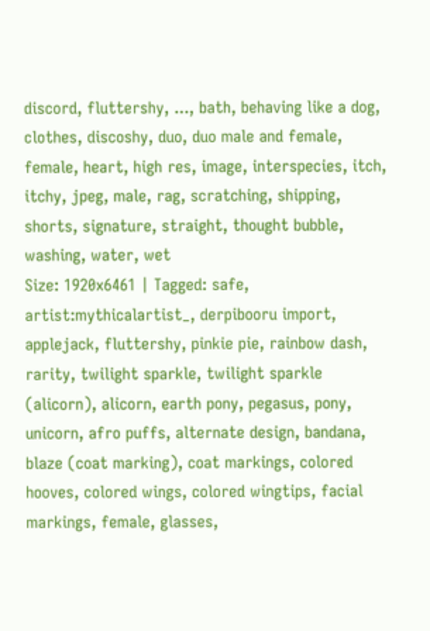discord, fluttershy, ..., bath, behaving like a dog, clothes, discoshy, duo, duo male and female, female, heart, high res, image, interspecies, itch, itchy, jpeg, male, rag, scratching, shipping, shorts, signature, straight, thought bubble, washing, water, wet
Size: 1920x6461 | Tagged: safe, artist:mythicalartist_, derpibooru import, applejack, fluttershy, pinkie pie, rainbow dash, rarity, twilight sparkle, twilight sparkle (alicorn), alicorn, earth pony, pegasus, pony, unicorn, afro puffs, alternate design, bandana, blaze (coat marking), coat markings, colored hooves, colored wings, colored wingtips, facial markings, female, glasses,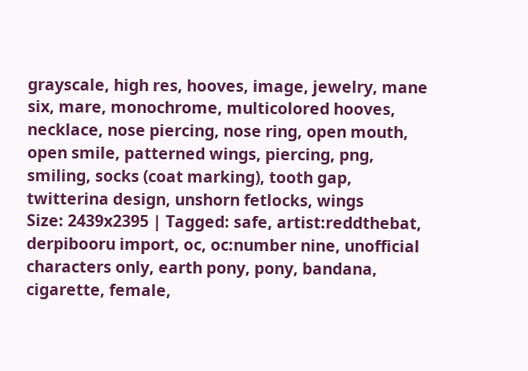grayscale, high res, hooves, image, jewelry, mane six, mare, monochrome, multicolored hooves, necklace, nose piercing, nose ring, open mouth, open smile, patterned wings, piercing, png, smiling, socks (coat marking), tooth gap, twitterina design, unshorn fetlocks, wings
Size: 2439x2395 | Tagged: safe, artist:reddthebat, derpibooru import, oc, oc:number nine, unofficial characters only, earth pony, pony, bandana, cigarette, female,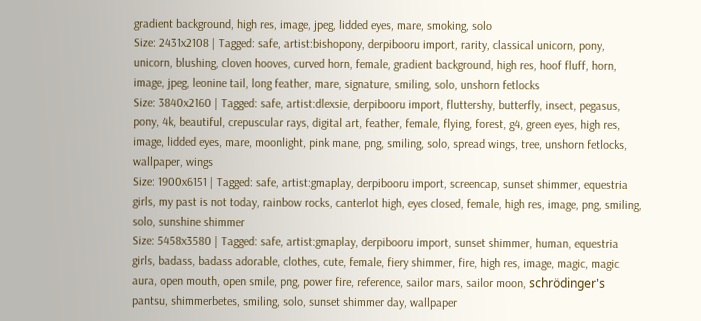gradient background, high res, image, jpeg, lidded eyes, mare, smoking, solo
Size: 2431x2108 | Tagged: safe, artist:bishopony, derpibooru import, rarity, classical unicorn, pony, unicorn, blushing, cloven hooves, curved horn, female, gradient background, high res, hoof fluff, horn, image, jpeg, leonine tail, long feather, mare, signature, smiling, solo, unshorn fetlocks
Size: 3840x2160 | Tagged: safe, artist:dlexsie, derpibooru import, fluttershy, butterfly, insect, pegasus, pony, 4k, beautiful, crepuscular rays, digital art, feather, female, flying, forest, g4, green eyes, high res, image, lidded eyes, mare, moonlight, pink mane, png, smiling, solo, spread wings, tree, unshorn fetlocks, wallpaper, wings
Size: 1900x6151 | Tagged: safe, artist:gmaplay, derpibooru import, screencap, sunset shimmer, equestria girls, my past is not today, rainbow rocks, canterlot high, eyes closed, female, high res, image, png, smiling, solo, sunshine shimmer
Size: 5458x3580 | Tagged: safe, artist:gmaplay, derpibooru import, sunset shimmer, human, equestria girls, badass, badass adorable, clothes, cute, female, fiery shimmer, fire, high res, image, magic, magic aura, open mouth, open smile, png, power fire, reference, sailor mars, sailor moon, schrödinger's pantsu, shimmerbetes, smiling, solo, sunset shimmer day, wallpaper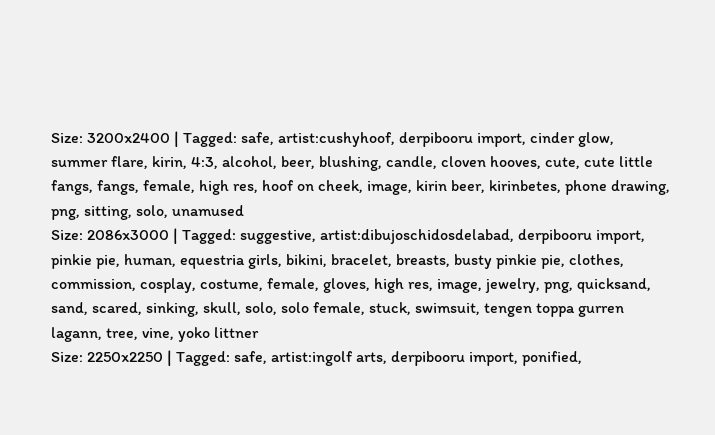Size: 3200x2400 | Tagged: safe, artist:cushyhoof, derpibooru import, cinder glow, summer flare, kirin, 4:3, alcohol, beer, blushing, candle, cloven hooves, cute, cute little fangs, fangs, female, high res, hoof on cheek, image, kirin beer, kirinbetes, phone drawing, png, sitting, solo, unamused
Size: 2086x3000 | Tagged: suggestive, artist:dibujoschidosdelabad, derpibooru import, pinkie pie, human, equestria girls, bikini, bracelet, breasts, busty pinkie pie, clothes, commission, cosplay, costume, female, gloves, high res, image, jewelry, png, quicksand, sand, scared, sinking, skull, solo, solo female, stuck, swimsuit, tengen toppa gurren lagann, tree, vine, yoko littner
Size: 2250x2250 | Tagged: safe, artist:ingolf arts, derpibooru import, ponified,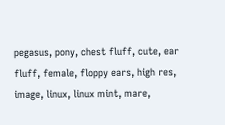pegasus, pony, chest fluff, cute, ear fluff, female, floppy ears, high res, image, linux, linux mint, mare,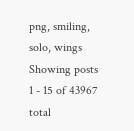png, smiling, solo, wings
Showing posts 1 - 15 of 43967 total